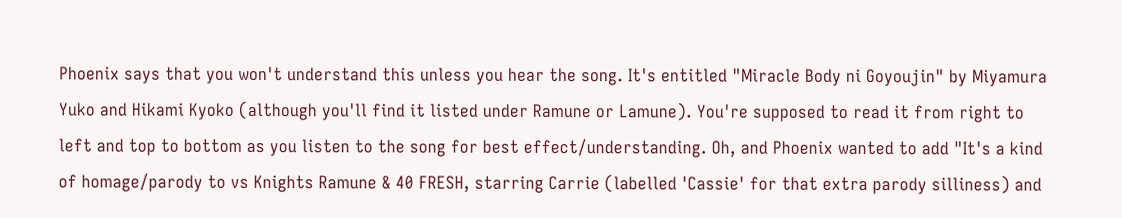Phoenix says that you won't understand this unless you hear the song. It's entitled "Miracle Body ni Goyoujin" by Miyamura Yuko and Hikami Kyoko (although you'll find it listed under Ramune or Lamune). You're supposed to read it from right to left and top to bottom as you listen to the song for best effect/understanding. Oh, and Phoenix wanted to add "It's a kind of homage/parody to vs Knights Ramune & 40 FRESH, starring Carrie (labelled 'Cassie' for that extra parody silliness) and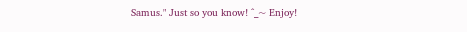Samus." Just so you know! ^_~ Enjoy!